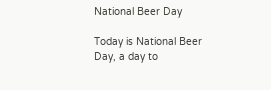National Beer Day

Today is National Beer Day, a day to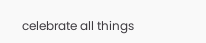celebrate all things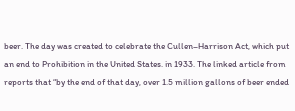beer. The day was created to celebrate the Cullen–Harrison Act, which put an end to Prohibition in the United States. in 1933. The linked article from reports that “by the end of that day, over 1.5 million gallons of beer ended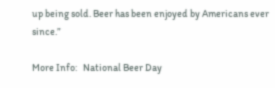up being sold. Beer has been enjoyed by Americans ever since.”

More Info:   National Beer Day